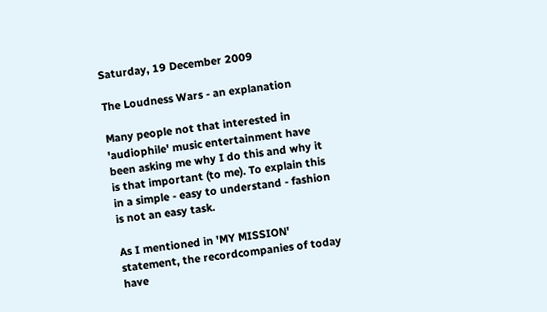Saturday, 19 December 2009

The Loudness Wars - an explanation

Many people not that interested in 'audiophile' music entertainment have been asking me why I do this and why it is that important (to me). To explain this in a simple - easy to understand - fashion is not an easy task.

As I mentioned in 'MY MISSION' statement, the recordcompanies of today have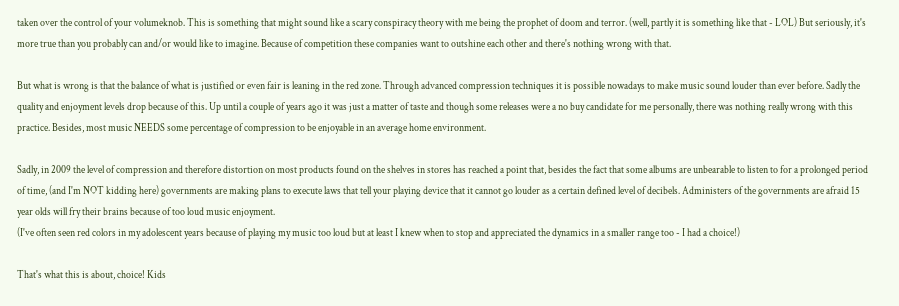taken over the control of your volumeknob. This is something that might sound like a scary conspiracy theory with me being the prophet of doom and terror. (well, partly it is something like that - LOL) But seriously, it's more true than you probably can and/or would like to imagine. Because of competition these companies want to outshine each other and there's nothing wrong with that.

But what is wrong is that the balance of what is justified or even fair is leaning in the red zone. Through advanced compression techniques it is possible nowadays to make music sound louder than ever before. Sadly the quality and enjoyment levels drop because of this. Up until a couple of years ago it was just a matter of taste and though some releases were a no buy candidate for me personally, there was nothing really wrong with this practice. Besides, most music NEEDS some percentage of compression to be enjoyable in an average home environment.

Sadly, in 2009 the level of compression and therefore distortion on most products found on the shelves in stores has reached a point that, besides the fact that some albums are unbearable to listen to for a prolonged period of time, (and I'm NOT kidding here) governments are making plans to execute laws that tell your playing device that it cannot go louder as a certain defined level of decibels. Administers of the governments are afraid 15 year olds will fry their brains because of too loud music enjoyment.
(I've often seen red colors in my adolescent years because of playing my music too loud but at least I knew when to stop and appreciated the dynamics in a smaller range too - I had a choice!)

That's what this is about, choice! Kids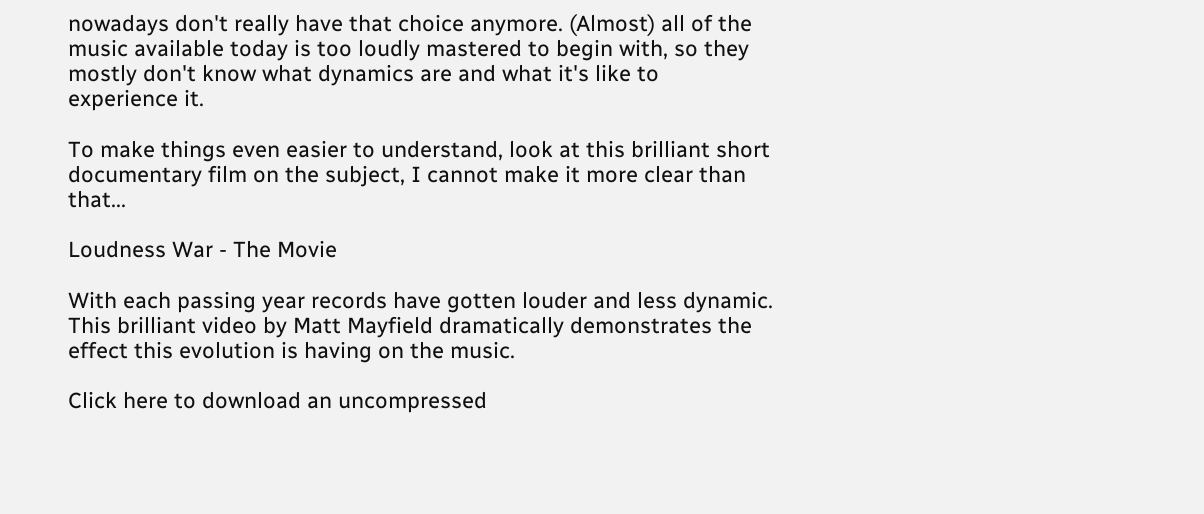nowadays don't really have that choice anymore. (Almost) all of the music available today is too loudly mastered to begin with, so they mostly don't know what dynamics are and what it's like to experience it.

To make things even easier to understand, look at this brilliant short documentary film on the subject, I cannot make it more clear than that...

Loudness War - The Movie

With each passing year records have gotten louder and less dynamic. This brilliant video by Matt Mayfield dramatically demonstrates the effect this evolution is having on the music.

Click here to download an uncompressed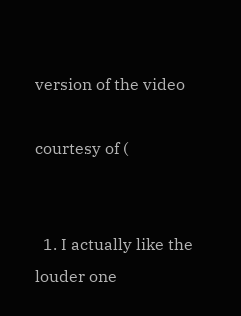version of the video

courtesy of (


  1. I actually like the louder one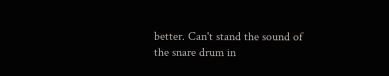better. Can't stand the sound of the snare drum in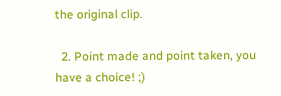the original clip.

  2. Point made and point taken, you have a choice! ;)